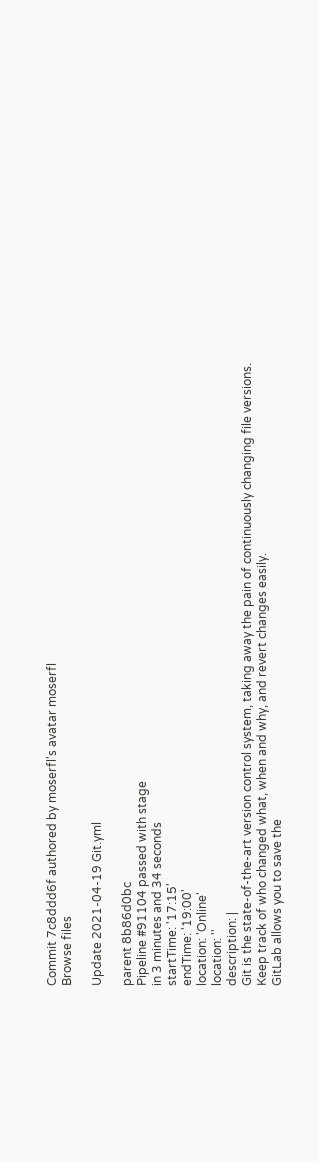Commit 7c8ddd6f authored by moserfl's avatar moserfl
Browse files

Update 2021-04-19 Git.yml

parent 8b86d0bc
Pipeline #91104 passed with stage
in 3 minutes and 34 seconds
startTime: '17:15'
endTime: '19:00'
location: 'Online'
location: ''
description: |
Git is the state-of-the-art version control system, taking away the pain of continuously changing file versions. Keep track of who changed what, when and why, and revert changes easily.
GitLab allows you to save the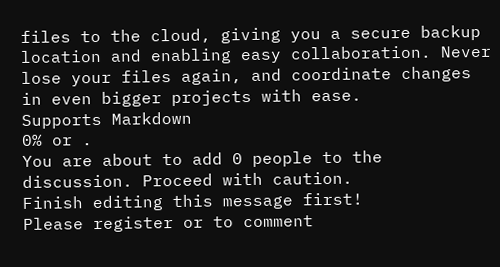files to the cloud, giving you a secure backup location and enabling easy collaboration. Never lose your files again, and coordinate changes in even bigger projects with ease.
Supports Markdown
0% or .
You are about to add 0 people to the discussion. Proceed with caution.
Finish editing this message first!
Please register or to comment